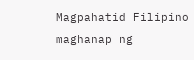Magpahatid Filipino
maghanap ng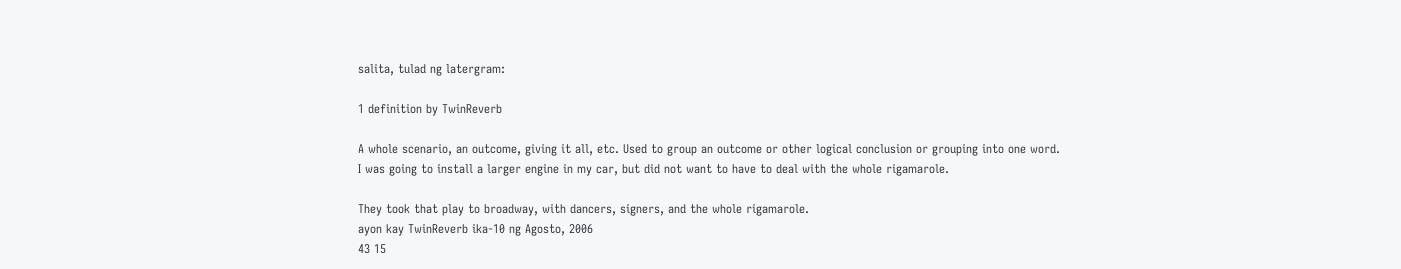salita, tulad ng latergram:

1 definition by TwinReverb

A whole scenario, an outcome, giving it all, etc. Used to group an outcome or other logical conclusion or grouping into one word.
I was going to install a larger engine in my car, but did not want to have to deal with the whole rigamarole.

They took that play to broadway, with dancers, signers, and the whole rigamarole.
ayon kay TwinReverb ika-10 ng Agosto, 2006
43 15